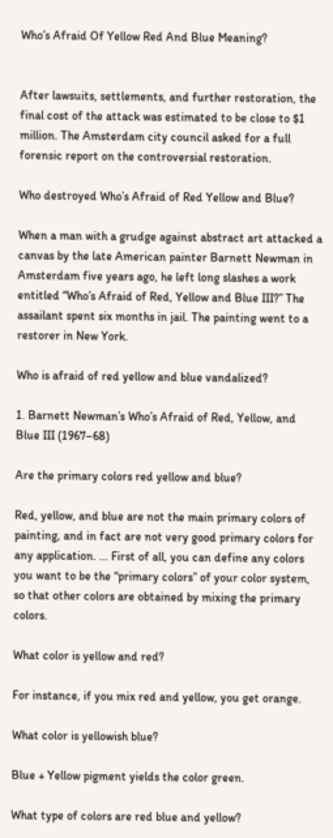Who’s Afraid Of Yellow Red And Blue Meaning?


After lawsuits, settlements, and further restoration, the final cost of the attack was estimated to be close to $1 million. The Amsterdam city council asked for a full forensic report on the controversial restoration.

Who destroyed Who’s Afraid of Red Yellow and Blue?

When a man with a grudge against abstract art attacked a canvas by the late American painter Barnett Newman in Amsterdam five years ago, he left long slashes a work entitled “Who’s Afraid of Red, Yellow and Blue III?” The assailant spent six months in jail. The painting went to a restorer in New York.

Who is afraid of red yellow and blue vandalized?

1. Barnett Newman’s Who’s Afraid of Red, Yellow, and Blue III (1967–68)

Are the primary colors red yellow and blue?

Red, yellow, and blue are not the main primary colors of painting, and in fact are not very good primary colors for any application. … First of all, you can define any colors you want to be the “primary colors” of your color system, so that other colors are obtained by mixing the primary colors.

What color is yellow and red?

For instance, if you mix red and yellow, you get orange.

What color is yellowish blue?

Blue + Yellow pigment yields the color green.

What type of colors are red blue and yellow?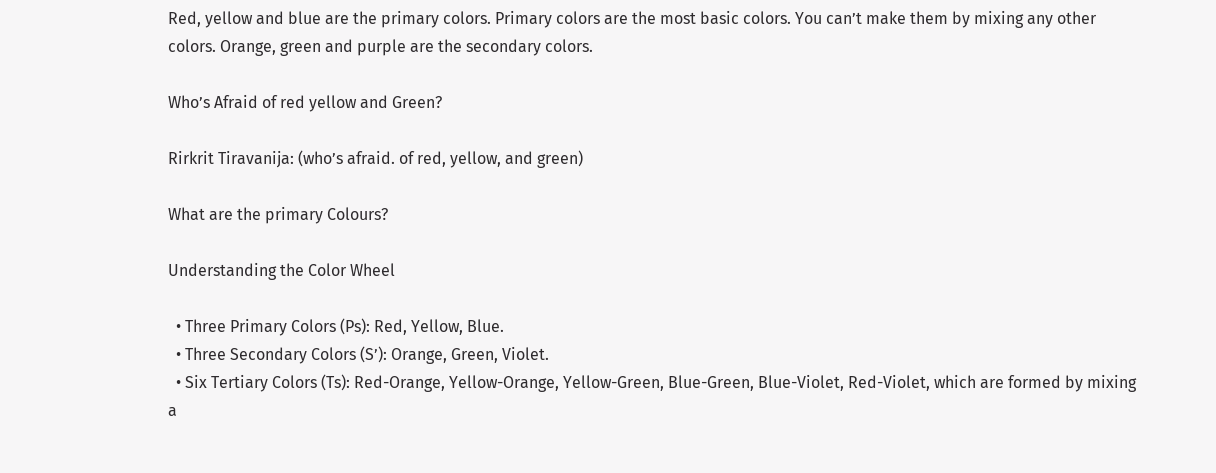Red, yellow and blue are the primary colors. Primary colors are the most basic colors. You can’t make them by mixing any other colors. Orange, green and purple are the secondary colors.

Who’s Afraid of red yellow and Green?

Rirkrit Tiravanija: (who’s afraid. of red, yellow, and green)

What are the primary Colours?

Understanding the Color Wheel

  • Three Primary Colors (Ps): Red, Yellow, Blue.
  • Three Secondary Colors (S’): Orange, Green, Violet.
  • Six Tertiary Colors (Ts): Red-Orange, Yellow-Orange, Yellow-Green, Blue-Green, Blue-Violet, Red-Violet, which are formed by mixing a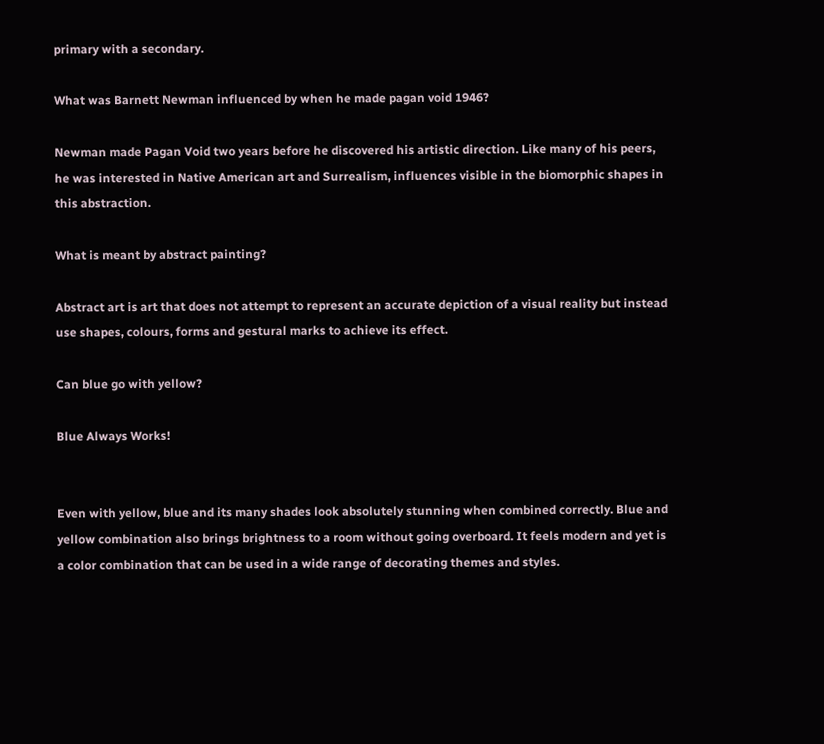primary with a secondary.

What was Barnett Newman influenced by when he made pagan void 1946?

Newman made Pagan Void two years before he discovered his artistic direction. Like many of his peers, he was interested in Native American art and Surrealism, influences visible in the biomorphic shapes in this abstraction.

What is meant by abstract painting?

Abstract art is art that does not attempt to represent an accurate depiction of a visual reality but instead use shapes, colours, forms and gestural marks to achieve its effect.

Can blue go with yellow?

Blue Always Works!


Even with yellow, blue and its many shades look absolutely stunning when combined correctly. Blue and yellow combination also brings brightness to a room without going overboard. It feels modern and yet is a color combination that can be used in a wide range of decorating themes and styles.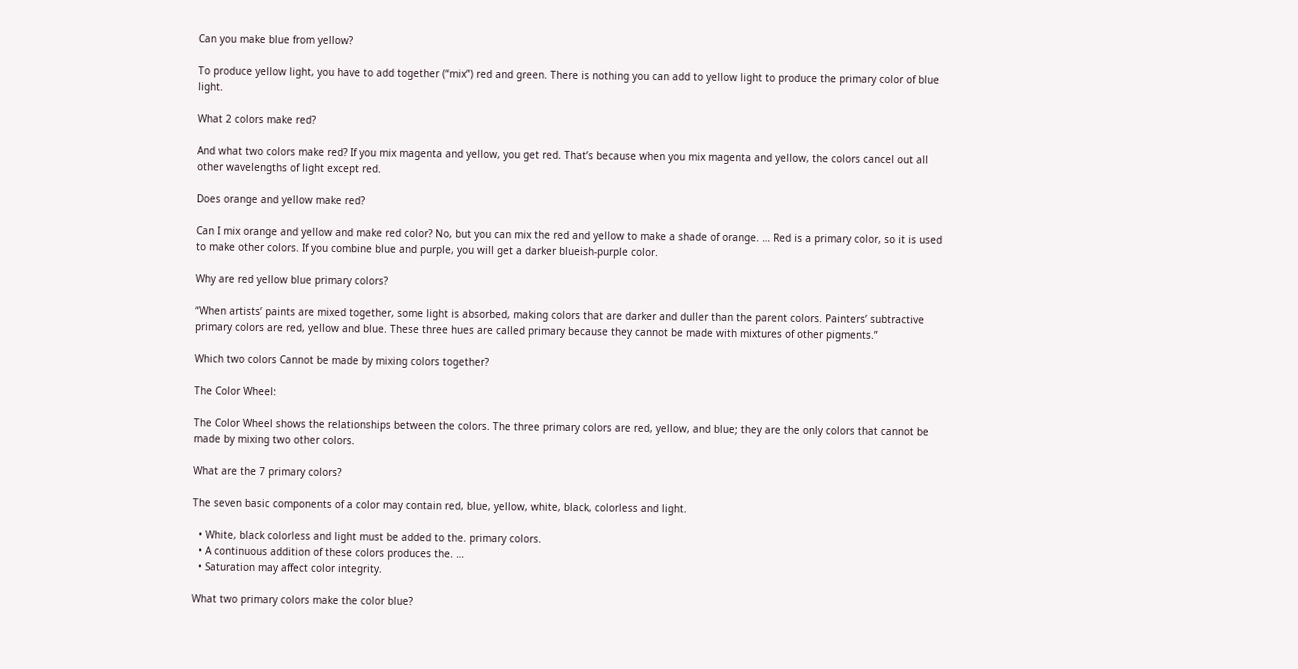Can you make blue from yellow?

To produce yellow light, you have to add together (“mix”) red and green. There is nothing you can add to yellow light to produce the primary color of blue light.

What 2 colors make red?

And what two colors make red? If you mix magenta and yellow, you get red. That’s because when you mix magenta and yellow, the colors cancel out all other wavelengths of light except red.

Does orange and yellow make red?

Can I mix orange and yellow and make red color? No, but you can mix the red and yellow to make a shade of orange. … Red is a primary color, so it is used to make other colors. If you combine blue and purple, you will get a darker blueish-purple color.

Why are red yellow blue primary colors?

“When artists’ paints are mixed together, some light is absorbed, making colors that are darker and duller than the parent colors. Painters’ subtractive primary colors are red, yellow and blue. These three hues are called primary because they cannot be made with mixtures of other pigments.”

Which two colors Cannot be made by mixing colors together?

The Color Wheel:

The Color Wheel shows the relationships between the colors. The three primary colors are red, yellow, and blue; they are the only colors that cannot be made by mixing two other colors.

What are the 7 primary colors?

The seven basic components of a color may contain red, blue, yellow, white, black, colorless and light.

  • White, black colorless and light must be added to the. primary colors.
  • A continuous addition of these colors produces the. …
  • Saturation may affect color integrity.

What two primary colors make the color blue?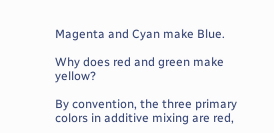Magenta and Cyan make Blue.

Why does red and green make yellow?

By convention, the three primary colors in additive mixing are red,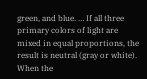green, and blue. … If all three primary colors of light are mixed in equal proportions, the result is neutral (gray or white). When the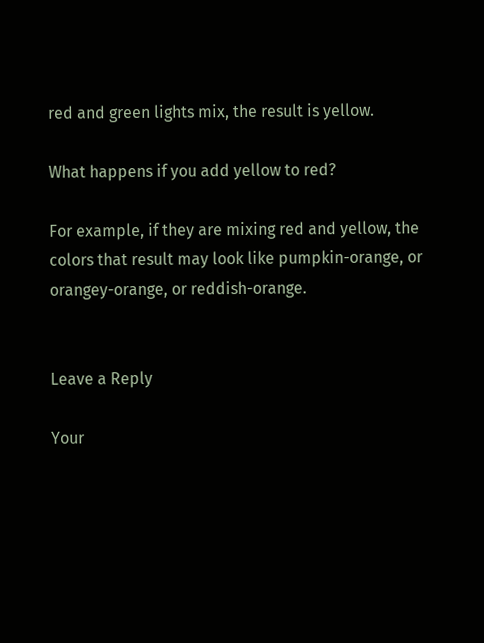red and green lights mix, the result is yellow.

What happens if you add yellow to red?

For example, if they are mixing red and yellow, the colors that result may look like pumpkin-orange, or orangey-orange, or reddish-orange.


Leave a Reply

Your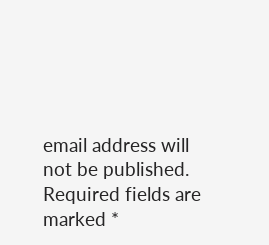email address will not be published. Required fields are marked *